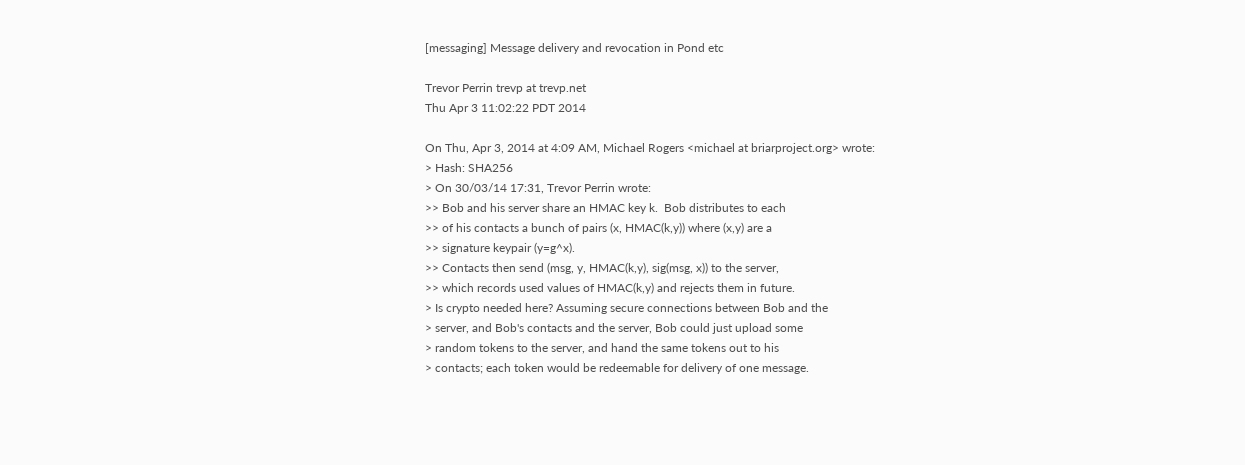[messaging] Message delivery and revocation in Pond etc

Trevor Perrin trevp at trevp.net
Thu Apr 3 11:02:22 PDT 2014

On Thu, Apr 3, 2014 at 4:09 AM, Michael Rogers <michael at briarproject.org> wrote:
> Hash: SHA256
> On 30/03/14 17:31, Trevor Perrin wrote:
>> Bob and his server share an HMAC key k.  Bob distributes to each
>> of his contacts a bunch of pairs (x, HMAC(k,y)) where (x,y) are a
>> signature keypair (y=g^x).
>> Contacts then send (msg, y, HMAC(k,y), sig(msg, x)) to the server,
>> which records used values of HMAC(k,y) and rejects them in future.
> Is crypto needed here? Assuming secure connections between Bob and the
> server, and Bob's contacts and the server, Bob could just upload some
> random tokens to the server, and hand the same tokens out to his
> contacts; each token would be redeemable for delivery of one message.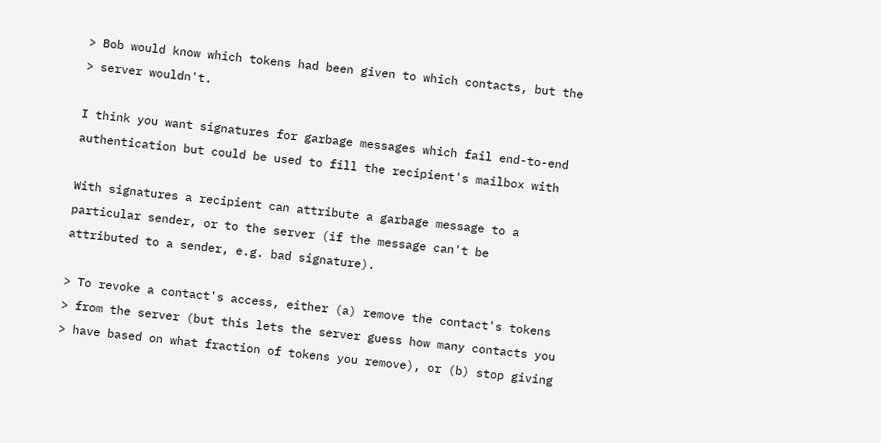> Bob would know which tokens had been given to which contacts, but the
> server wouldn't.

I think you want signatures for garbage messages which fail end-to-end
authentication but could be used to fill the recipient's mailbox with

With signatures a recipient can attribute a garbage message to a
particular sender, or to the server (if the message can't be
attributed to a sender, e.g. bad signature).

> To revoke a contact's access, either (a) remove the contact's tokens
> from the server (but this lets the server guess how many contacts you
> have based on what fraction of tokens you remove), or (b) stop giving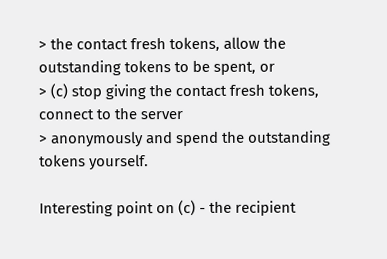> the contact fresh tokens, allow the outstanding tokens to be spent, or
> (c) stop giving the contact fresh tokens, connect to the server
> anonymously and spend the outstanding tokens yourself.

Interesting point on (c) - the recipient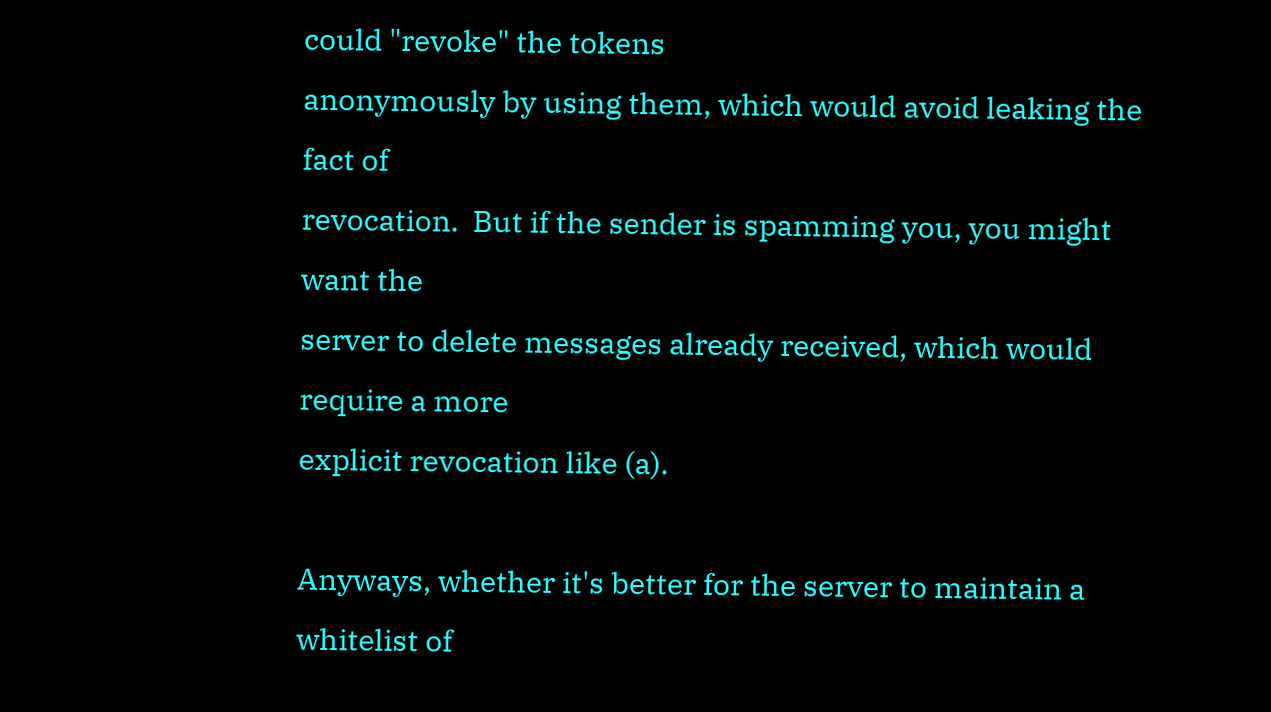could "revoke" the tokens
anonymously by using them, which would avoid leaking the fact of
revocation.  But if the sender is spamming you, you might want the
server to delete messages already received, which would require a more
explicit revocation like (a).

Anyways, whether it's better for the server to maintain a whitelist of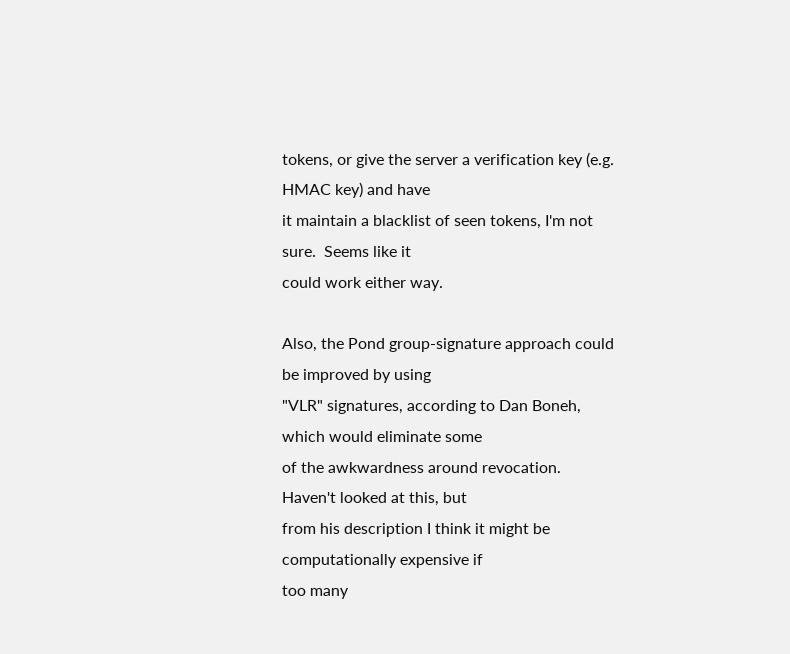tokens, or give the server a verification key (e.g. HMAC key) and have
it maintain a blacklist of seen tokens, I'm not sure.  Seems like it
could work either way.

Also, the Pond group-signature approach could be improved by using
"VLR" signatures, according to Dan Boneh, which would eliminate some
of the awkwardness around revocation.  Haven't looked at this, but
from his description I think it might be computationally expensive if
too many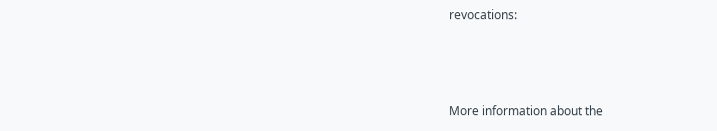revocations:



More information about the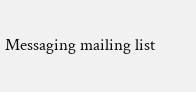Messaging mailing list